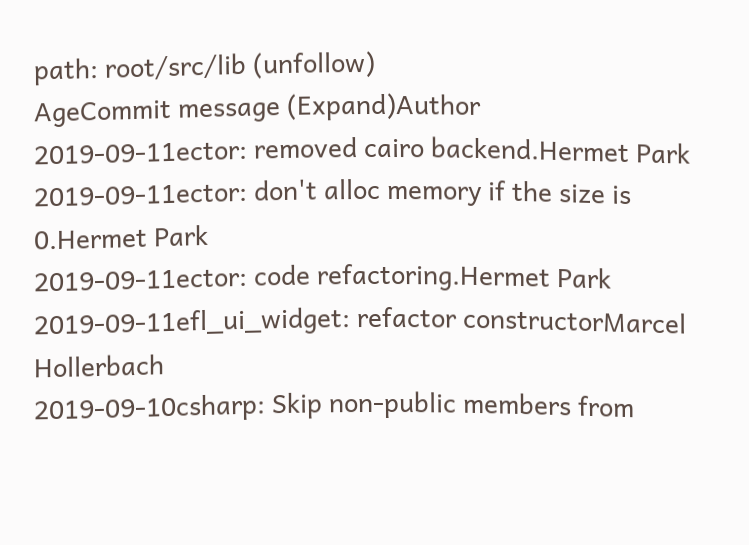path: root/src/lib (unfollow)
AgeCommit message (Expand)Author
2019-09-11ector: removed cairo backend.Hermet Park
2019-09-11ector: don't alloc memory if the size is 0.Hermet Park
2019-09-11ector: code refactoring.Hermet Park
2019-09-11efl_ui_widget: refactor constructorMarcel Hollerbach
2019-09-10csharp: Skip non-public members from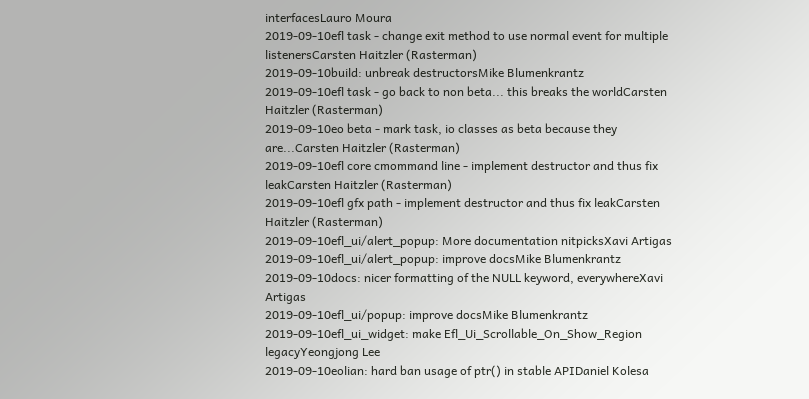interfacesLauro Moura
2019-09-10efl task - change exit method to use normal event for multiple listenersCarsten Haitzler (Rasterman)
2019-09-10build: unbreak destructorsMike Blumenkrantz
2019-09-10efl task - go back to non beta... this breaks the worldCarsten Haitzler (Rasterman)
2019-09-10eo beta - mark task, io classes as beta because they are...Carsten Haitzler (Rasterman)
2019-09-10efl core cmommand line - implement destructor and thus fix leakCarsten Haitzler (Rasterman)
2019-09-10efl gfx path - implement destructor and thus fix leakCarsten Haitzler (Rasterman)
2019-09-10efl_ui/alert_popup: More documentation nitpicksXavi Artigas
2019-09-10efl_ui/alert_popup: improve docsMike Blumenkrantz
2019-09-10docs: nicer formatting of the NULL keyword, everywhereXavi Artigas
2019-09-10efl_ui/popup: improve docsMike Blumenkrantz
2019-09-10efl_ui_widget: make Efl_Ui_Scrollable_On_Show_Region legacyYeongjong Lee
2019-09-10eolian: hard ban usage of ptr() in stable APIDaniel Kolesa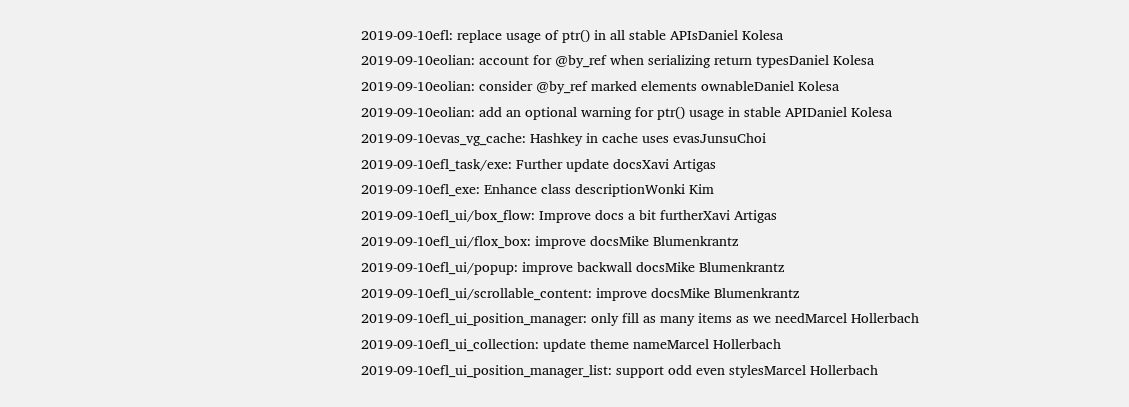2019-09-10efl: replace usage of ptr() in all stable APIsDaniel Kolesa
2019-09-10eolian: account for @by_ref when serializing return typesDaniel Kolesa
2019-09-10eolian: consider @by_ref marked elements ownableDaniel Kolesa
2019-09-10eolian: add an optional warning for ptr() usage in stable APIDaniel Kolesa
2019-09-10evas_vg_cache: Hashkey in cache uses evasJunsuChoi
2019-09-10efl_task/exe: Further update docsXavi Artigas
2019-09-10efl_exe: Enhance class descriptionWonki Kim
2019-09-10efl_ui/box_flow: Improve docs a bit furtherXavi Artigas
2019-09-10efl_ui/flox_box: improve docsMike Blumenkrantz
2019-09-10efl_ui/popup: improve backwall docsMike Blumenkrantz
2019-09-10efl_ui/scrollable_content: improve docsMike Blumenkrantz
2019-09-10efl_ui_position_manager: only fill as many items as we needMarcel Hollerbach
2019-09-10efl_ui_collection: update theme nameMarcel Hollerbach
2019-09-10efl_ui_position_manager_list: support odd even stylesMarcel Hollerbach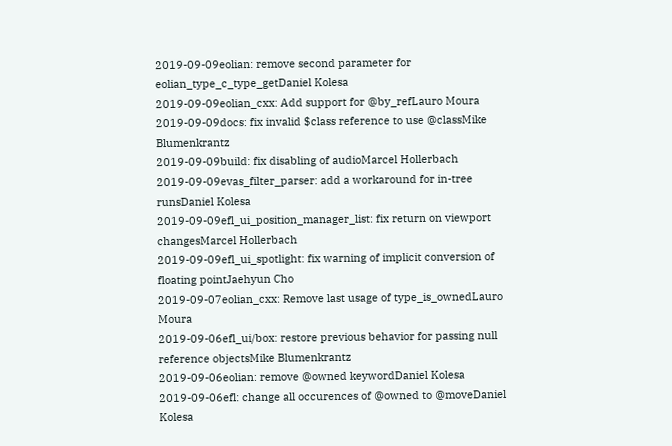2019-09-09eolian: remove second parameter for eolian_type_c_type_getDaniel Kolesa
2019-09-09eolian_cxx: Add support for @by_refLauro Moura
2019-09-09docs: fix invalid $class reference to use @classMike Blumenkrantz
2019-09-09build: fix disabling of audioMarcel Hollerbach
2019-09-09evas_filter_parser: add a workaround for in-tree runsDaniel Kolesa
2019-09-09efl_ui_position_manager_list: fix return on viewport changesMarcel Hollerbach
2019-09-09efl_ui_spotlight: fix warning of implicit conversion of floating pointJaehyun Cho
2019-09-07eolian_cxx: Remove last usage of type_is_ownedLauro Moura
2019-09-06efl_ui/box: restore previous behavior for passing null reference objectsMike Blumenkrantz
2019-09-06eolian: remove @owned keywordDaniel Kolesa
2019-09-06efl: change all occurences of @owned to @moveDaniel Kolesa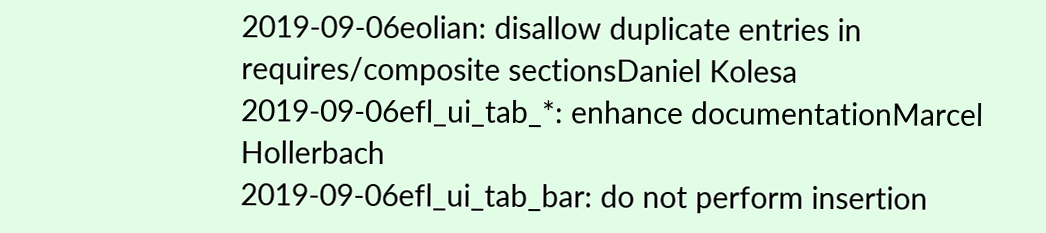2019-09-06eolian: disallow duplicate entries in requires/composite sectionsDaniel Kolesa
2019-09-06efl_ui_tab_*: enhance documentationMarcel Hollerbach
2019-09-06efl_ui_tab_bar: do not perform insertion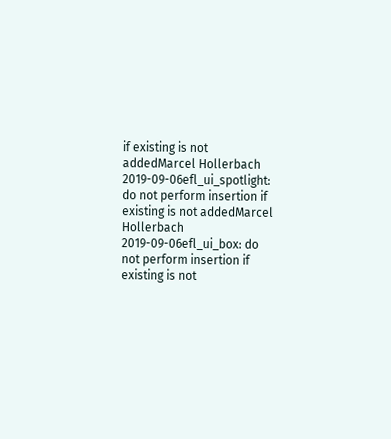if existing is not addedMarcel Hollerbach
2019-09-06efl_ui_spotlight: do not perform insertion if existing is not addedMarcel Hollerbach
2019-09-06efl_ui_box: do not perform insertion if existing is not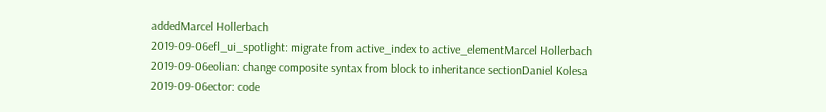addedMarcel Hollerbach
2019-09-06efl_ui_spotlight: migrate from active_index to active_elementMarcel Hollerbach
2019-09-06eolian: change composite syntax from block to inheritance sectionDaniel Kolesa
2019-09-06ector: code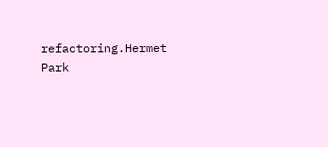refactoring.Hermet Park